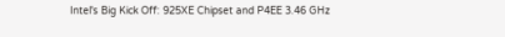Intel's Big Kick Off: 925XE Chipset and P4EE 3.46 GHz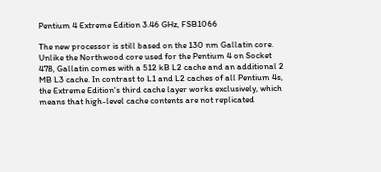Pentium 4 Extreme Edition 3.46 GHz, FSB1066

The new processor is still based on the 130 nm Gallatin core. Unlike the Northwood core used for the Pentium 4 on Socket 478, Gallatin comes with a 512 kB L2 cache and an additional 2 MB L3 cache. In contrast to L1 and L2 caches of all Pentium 4s, the Extreme Edition's third cache layer works exclusively, which means that high-level cache contents are not replicated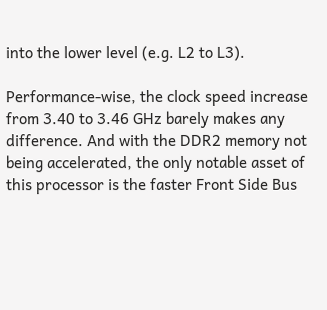into the lower level (e.g. L2 to L3).

Performance-wise, the clock speed increase from 3.40 to 3.46 GHz barely makes any difference. And with the DDR2 memory not being accelerated, the only notable asset of this processor is the faster Front Side Bus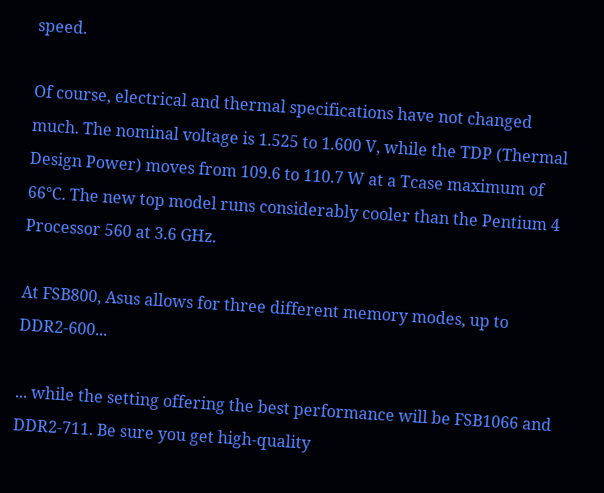speed.

Of course, electrical and thermal specifications have not changed much. The nominal voltage is 1.525 to 1.600 V, while the TDP (Thermal Design Power) moves from 109.6 to 110.7 W at a Tcase maximum of 66°C. The new top model runs considerably cooler than the Pentium 4 Processor 560 at 3.6 GHz.

At FSB800, Asus allows for three different memory modes, up to DDR2-600...

... while the setting offering the best performance will be FSB1066 and DDR2-711. Be sure you get high-quality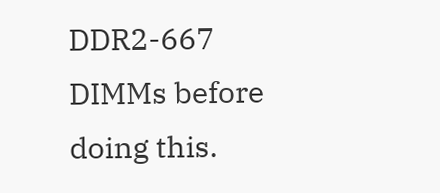DDR2-667 DIMMs before doing this.